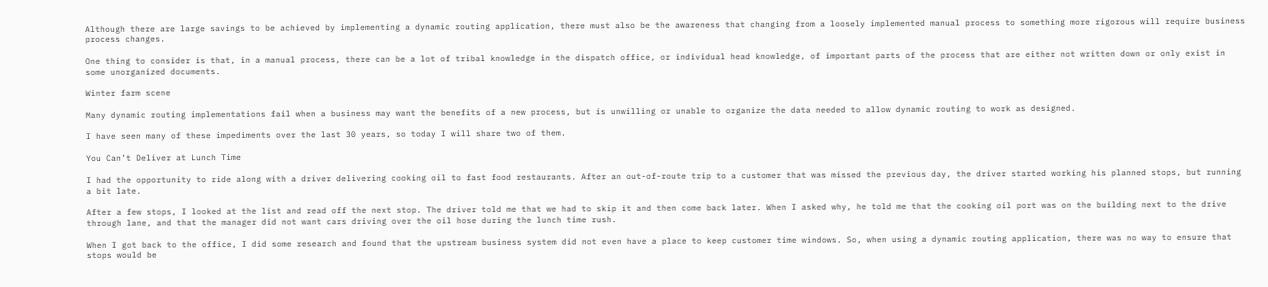Although there are large savings to be achieved by implementing a dynamic routing application, there must also be the awareness that changing from a loosely implemented manual process to something more rigorous will require business process changes.

One thing to consider is that, in a manual process, there can be a lot of tribal knowledge in the dispatch office, or individual head knowledge, of important parts of the process that are either not written down or only exist in some unorganized documents.

Winter farm scene

Many dynamic routing implementations fail when a business may want the benefits of a new process, but is unwilling or unable to organize the data needed to allow dynamic routing to work as designed.

I have seen many of these impediments over the last 30 years, so today I will share two of them.

You Can’t Deliver at Lunch Time

I had the opportunity to ride along with a driver delivering cooking oil to fast food restaurants. After an out-of-route trip to a customer that was missed the previous day, the driver started working his planned stops, but running a bit late.

After a few stops, I looked at the list and read off the next stop. The driver told me that we had to skip it and then come back later. When I asked why, he told me that the cooking oil port was on the building next to the drive through lane, and that the manager did not want cars driving over the oil hose during the lunch time rush.

When I got back to the office, I did some research and found that the upstream business system did not even have a place to keep customer time windows. So, when using a dynamic routing application, there was no way to ensure that stops would be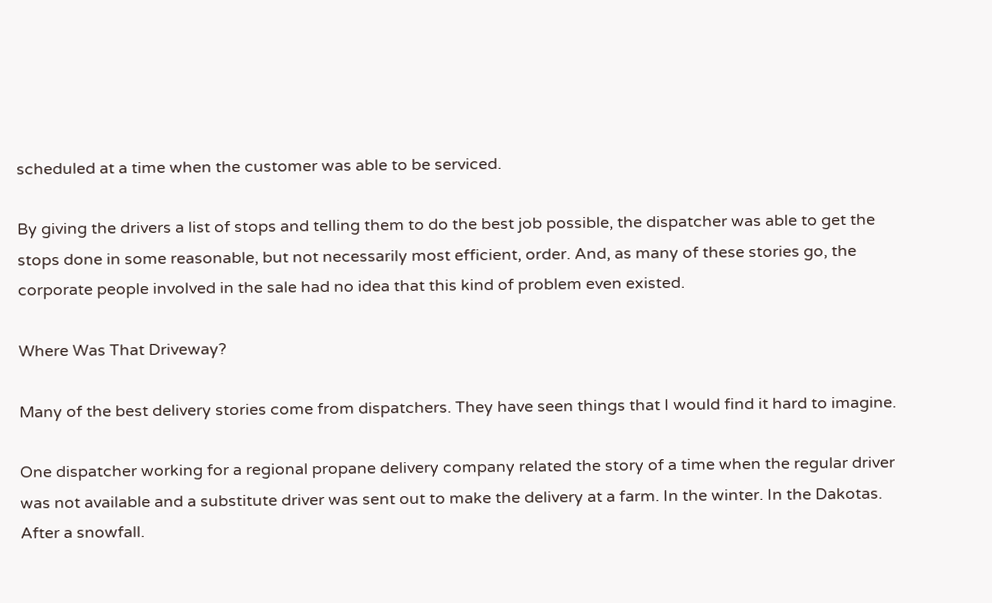scheduled at a time when the customer was able to be serviced.

By giving the drivers a list of stops and telling them to do the best job possible, the dispatcher was able to get the stops done in some reasonable, but not necessarily most efficient, order. And, as many of these stories go, the corporate people involved in the sale had no idea that this kind of problem even existed.

Where Was That Driveway?

Many of the best delivery stories come from dispatchers. They have seen things that I would find it hard to imagine.

One dispatcher working for a regional propane delivery company related the story of a time when the regular driver was not available and a substitute driver was sent out to make the delivery at a farm. In the winter. In the Dakotas. After a snowfall.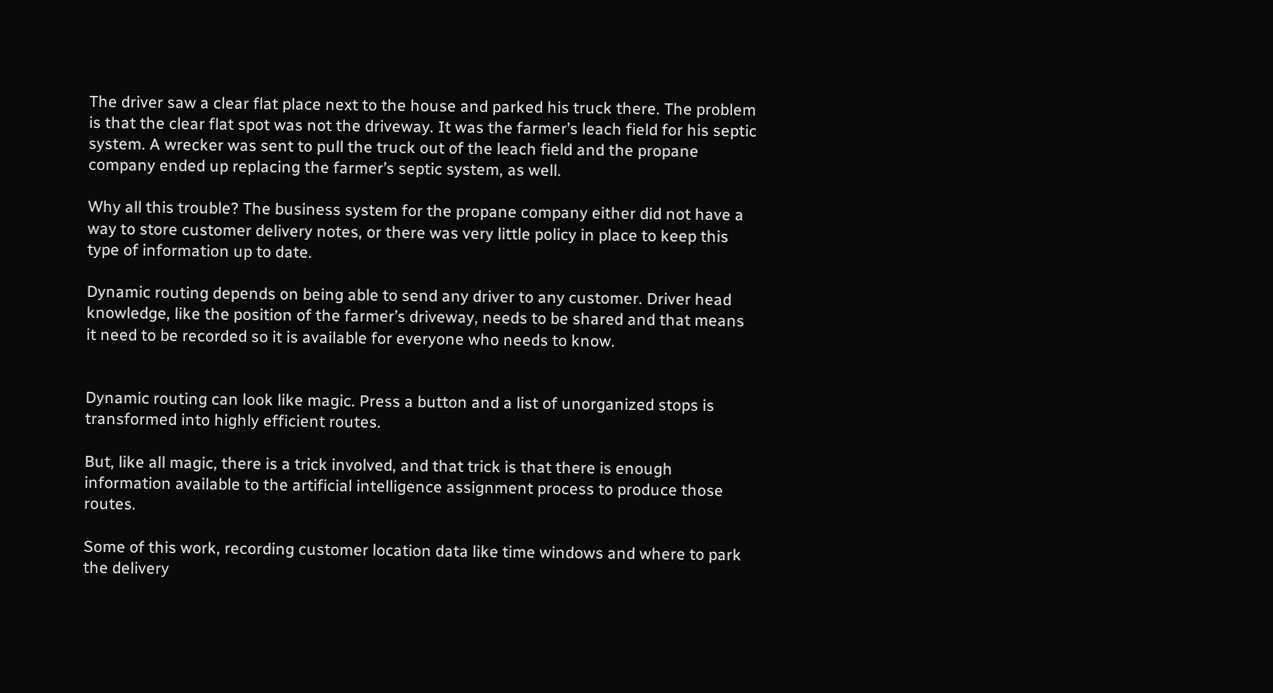The driver saw a clear flat place next to the house and parked his truck there. The problem is that the clear flat spot was not the driveway. It was the farmer’s leach field for his septic system. A wrecker was sent to pull the truck out of the leach field and the propane company ended up replacing the farmer’s septic system, as well.

Why all this trouble? The business system for the propane company either did not have a way to store customer delivery notes, or there was very little policy in place to keep this type of information up to date.

Dynamic routing depends on being able to send any driver to any customer. Driver head knowledge, like the position of the farmer’s driveway, needs to be shared and that means it need to be recorded so it is available for everyone who needs to know.


Dynamic routing can look like magic. Press a button and a list of unorganized stops is transformed into highly efficient routes.

But, like all magic, there is a trick involved, and that trick is that there is enough information available to the artificial intelligence assignment process to produce those routes.

Some of this work, recording customer location data like time windows and where to park the delivery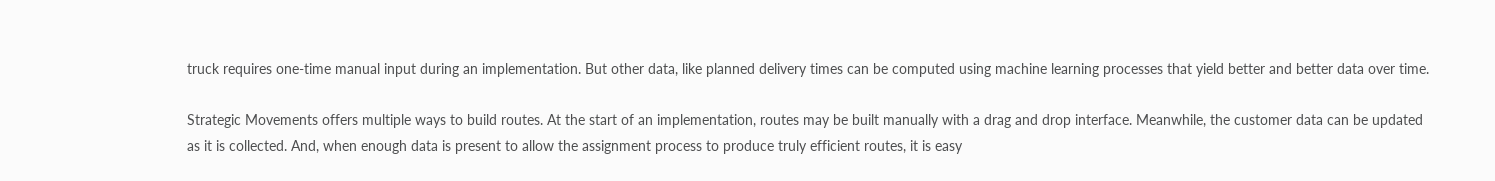truck requires one-time manual input during an implementation. But other data, like planned delivery times can be computed using machine learning processes that yield better and better data over time.

Strategic Movements offers multiple ways to build routes. At the start of an implementation, routes may be built manually with a drag and drop interface. Meanwhile, the customer data can be updated as it is collected. And, when enough data is present to allow the assignment process to produce truly efficient routes, it is easy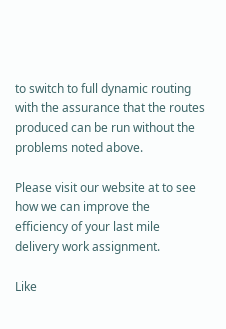to switch to full dynamic routing with the assurance that the routes produced can be run without the problems noted above.

Please visit our website at to see how we can improve the efficiency of your last mile delivery work assignment.

Like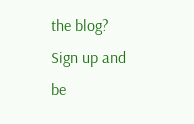the blog? Sign up and be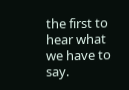the first to hear what we have to say.